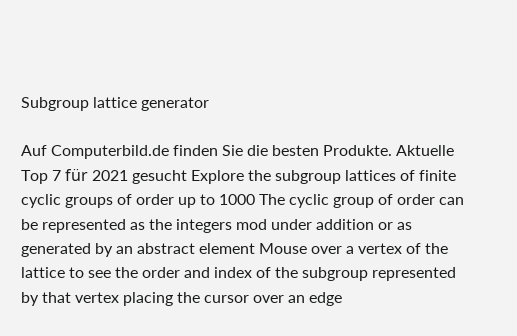Subgroup lattice generator

Auf Computerbild.de finden Sie die besten Produkte. Aktuelle Top 7 für 2021 gesucht Explore the subgroup lattices of finite cyclic groups of order up to 1000 The cyclic group of order can be represented as the integers mod under addition or as generated by an abstract element Mouse over a vertex of the lattice to see the order and index of the subgroup represented by that vertex placing the cursor over an edge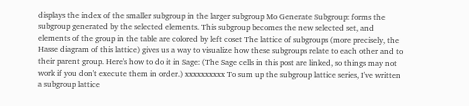displays the index of the smaller subgroup in the larger subgroup Mo Generate Subgroup: forms the subgroup generated by the selected elements. This subgroup becomes the new selected set, and elements of the group in the table are colored by left coset The lattice of subgroups (more precisely, the Hasse diagram of this lattice) gives us a way to visualize how these subgroups relate to each other and to their parent group. Here's how to do it in Sage: (The Sage cells in this post are linked, so things may not work if you don't execute them in order.) xxxxxxxxxx To sum up the subgroup lattice series, I've written a subgroup lattice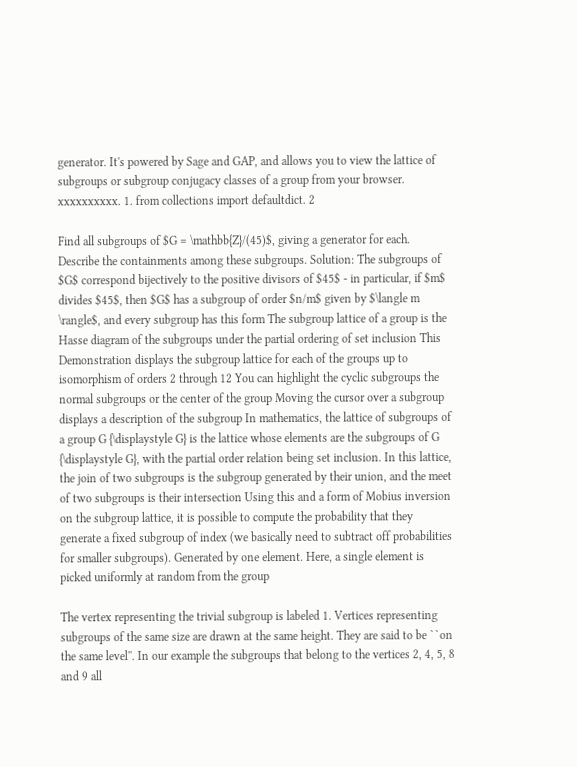generator. It's powered by Sage and GAP, and allows you to view the lattice of subgroups or subgroup conjugacy classes of a group from your browser. xxxxxxxxxx. 1. from collections import defaultdict. 2

Find all subgroups of $G = \mathbb{Z}/(45)$, giving a generator for each. Describe the containments among these subgroups. Solution: The subgroups of $G$ correspond bijectively to the positive divisors of $45$ - in particular, if $m$ divides $45$, then $G$ has a subgroup of order $n/m$ given by $\langle m \rangle$, and every subgroup has this form The subgroup lattice of a group is the Hasse diagram of the subgroups under the partial ordering of set inclusion This Demonstration displays the subgroup lattice for each of the groups up to isomorphism of orders 2 through 12 You can highlight the cyclic subgroups the normal subgroups or the center of the group Moving the cursor over a subgroup displays a description of the subgroup In mathematics, the lattice of subgroups of a group G {\displaystyle G} is the lattice whose elements are the subgroups of G {\displaystyle G}, with the partial order relation being set inclusion. In this lattice, the join of two subgroups is the subgroup generated by their union, and the meet of two subgroups is their intersection Using this and a form of Mobius inversion on the subgroup lattice, it is possible to compute the probability that they generate a fixed subgroup of index (we basically need to subtract off probabilities for smaller subgroups). Generated by one element. Here, a single element is picked uniformly at random from the group

The vertex representing the trivial subgroup is labeled 1. Vertices representing subgroups of the same size are drawn at the same height. They are said to be ``on the same level''. In our example the subgroups that belong to the vertices 2, 4, 5, 8 and 9 all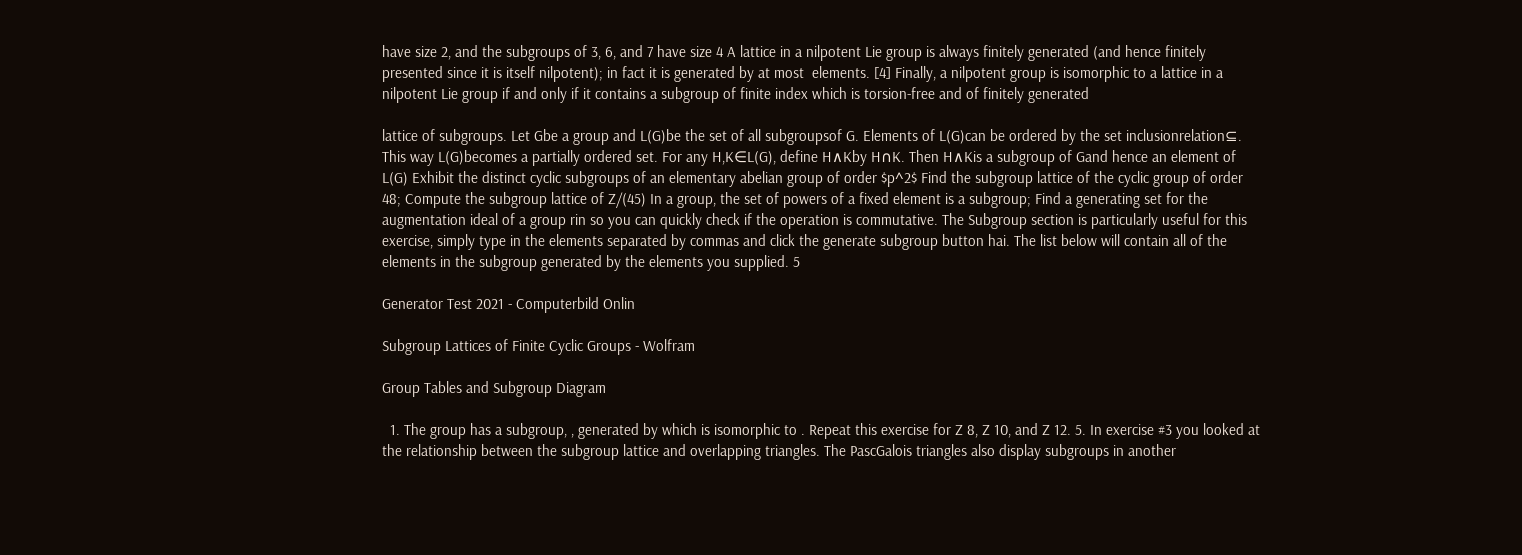have size 2, and the subgroups of 3, 6, and 7 have size 4 A lattice in a nilpotent Lie group is always finitely generated (and hence finitely presented since it is itself nilpotent); in fact it is generated by at most  elements. [4] Finally, a nilpotent group is isomorphic to a lattice in a nilpotent Lie group if and only if it contains a subgroup of finite index which is torsion-free and of finitely generated

lattice of subgroups. Let Gbe a group and L(G)be the set of all subgroupsof G. Elements of L(G)can be ordered by the set inclusionrelation⊆. This way L(G)becomes a partially ordered set. For any H,K∈L(G), define H∧Kby H∩K. Then H∧Kis a subgroup of Gand hence an element of L(G) Exhibit the distinct cyclic subgroups of an elementary abelian group of order $p^2$ Find the subgroup lattice of the cyclic group of order 48; Compute the subgroup lattice of Z/(45) In a group, the set of powers of a fixed element is a subgroup; Find a generating set for the augmentation ideal of a group rin so you can quickly check if the operation is commutative. The Subgroup section is particularly useful for this exercise, simply type in the elements separated by commas and click the generate subgroup button hai. The list below will contain all of the elements in the subgroup generated by the elements you supplied. 5

Generator Test 2021 - Computerbild Onlin

Subgroup Lattices of Finite Cyclic Groups - Wolfram

Group Tables and Subgroup Diagram

  1. The group has a subgroup, , generated by which is isomorphic to . Repeat this exercise for Z 8, Z 10, and Z 12. 5. In exercise #3 you looked at the relationship between the subgroup lattice and overlapping triangles. The PascGalois triangles also display subgroups in another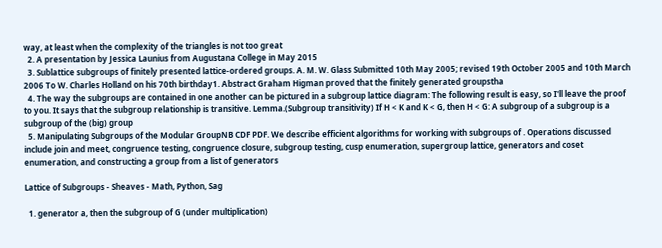way, at least when the complexity of the triangles is not too great
  2. A presentation by Jessica Launius from Augustana College in May 2015
  3. Sublattice subgroups of finitely presented lattice-ordered groups. A. M. W. Glass Submitted 10th May 2005; revised 19th October 2005 and 10th March 2006 To W. Charles Holland on his 70th birthday1. Abstract Graham Higman proved that the finitely generated groupstha
  4. The way the subgroups are contained in one another can be pictured in a subgroup lattice diagram: The following result is easy, so I'll leave the proof to you. It says that the subgroup relationship is transitive. Lemma.(Subgroup transitivity) If H < K and K < G, then H < G: A subgroup of a subgroup is a subgroup of the (big) group
  5. Manipulating Subgroups of the Modular GroupNB CDF PDF. We describe efficient algorithms for working with subgroups of . Operations discussed include join and meet, congruence testing, congruence closure, subgroup testing, cusp enumeration, supergroup lattice, generators and coset enumeration, and constructing a group from a list of generators

Lattice of Subgroups - Sheaves - Math, Python, Sag

  1. generator a, then the subgroup of G (under multiplication)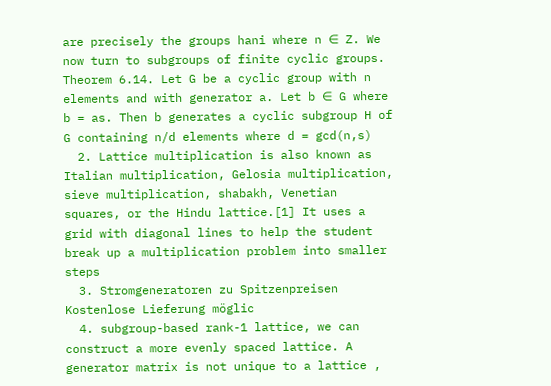are precisely the groups hani where n ∈ Z. We now turn to subgroups of finite cyclic groups. Theorem 6.14. Let G be a cyclic group with n elements and with generator a. Let b ∈ G where b = as. Then b generates a cyclic subgroup H of G containing n/d elements where d = gcd(n,s)
  2. Lattice multiplication is also known as Italian multiplication, Gelosia multiplication, sieve multiplication, shabakh, Venetian squares, or the Hindu lattice.[1] It uses a grid with diagonal lines to help the student break up a multiplication problem into smaller steps
  3. Stromgeneratoren zu Spitzenpreisen Kostenlose Lieferung möglic
  4. subgroup-based rank-1 lattice, we can construct a more evenly spaced lattice. A generator matrix is not unique to a lattice ,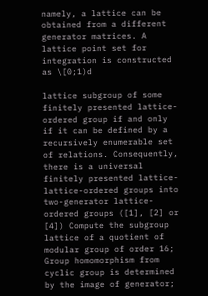namely, a lattice can be obtained from a different generator matrices. A lattice point set for integration is constructed as \[0;1)d

lattice subgroup of some finitely presented lattice-ordered group if and only if it can be defined by a recursively enumerable set of relations. Consequently, there is a universal finitely presented lattice- lattice-ordered groups into two-generator lattice-ordered groups ([1], [2] or [4]) Compute the subgroup lattice of a quotient of modular group of order 16; Group homomorphism from cyclic group is determined by the image of generator;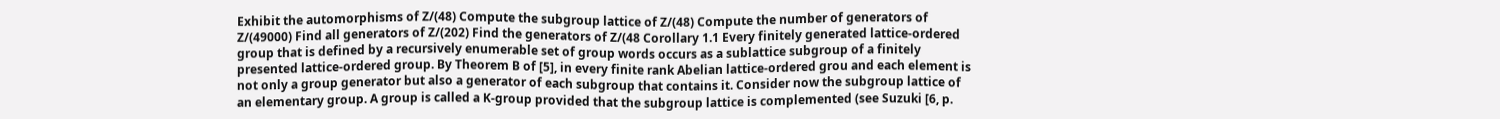Exhibit the automorphisms of Z/(48) Compute the subgroup lattice of Z/(48) Compute the number of generators of Z/(49000) Find all generators of Z/(202) Find the generators of Z/(48 Corollary 1.1 Every finitely generated lattice-ordered group that is defined by a recursively enumerable set of group words occurs as a sublattice subgroup of a finitely presented lattice-ordered group. By Theorem B of [5], in every finite rank Abelian lattice-ordered grou and each element is not only a group generator but also a generator of each subgroup that contains it. Consider now the subgroup lattice of an elementary group. A group is called a K-group provided that the subgroup lattice is complemented (see Suzuki [6, p.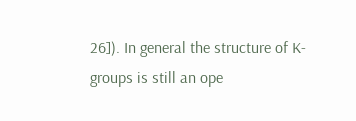26]). In general the structure of K-groups is still an ope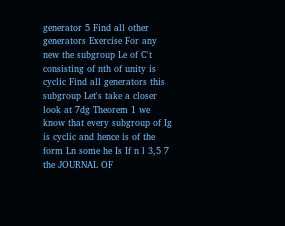generator 5 Find all other generators Exercise For any new the subgroup Le of C't consisting of nth of unity is cyclic Find all generators this subgroup Let's take a closer look at 7dg Theorem 1 we know that every subgroup of Ig is cyclic and hence is of the form Ln some he Is If n l 3,5 7 the JOURNAL OF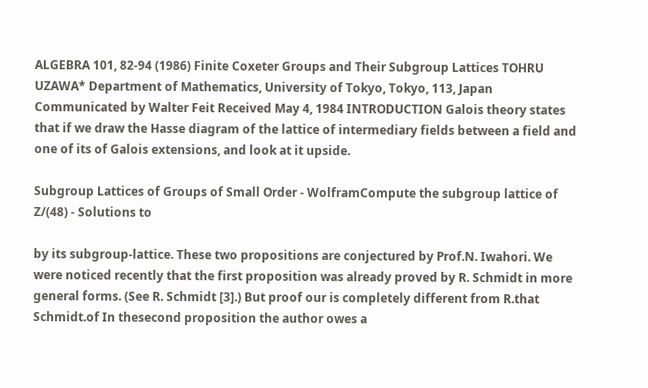ALGEBRA 101, 82-94 (1986) Finite Coxeter Groups and Their Subgroup Lattices TOHRU UZAWA* Department of Mathematics, University of Tokyo, Tokyo, 113, Japan Communicated by Walter Feit Received May 4, 1984 INTRODUCTION Galois theory states that if we draw the Hasse diagram of the lattice of intermediary fields between a field and one of its of Galois extensions, and look at it upside.

Subgroup Lattices of Groups of Small Order - WolframCompute the subgroup lattice of Z/(48) - Solutions to

by its subgroup-lattice. These two propositions are conjectured by Prof.N. Iwahori. We were noticed recently that the first proposition was already proved by R. Schmidt in more general forms. (See R. Schmidt [3].) But proof our is completely different from R.that Schmidt.of In thesecond proposition the author owes a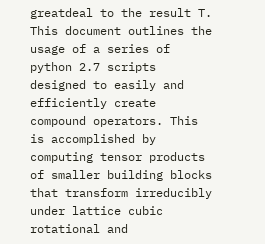greatdeal to the result T. This document outlines the usage of a series of python 2.7 scripts designed to easily and efficiently create compound operators. This is accomplished by computing tensor products of smaller building blocks that transform irreducibly under lattice cubic rotational and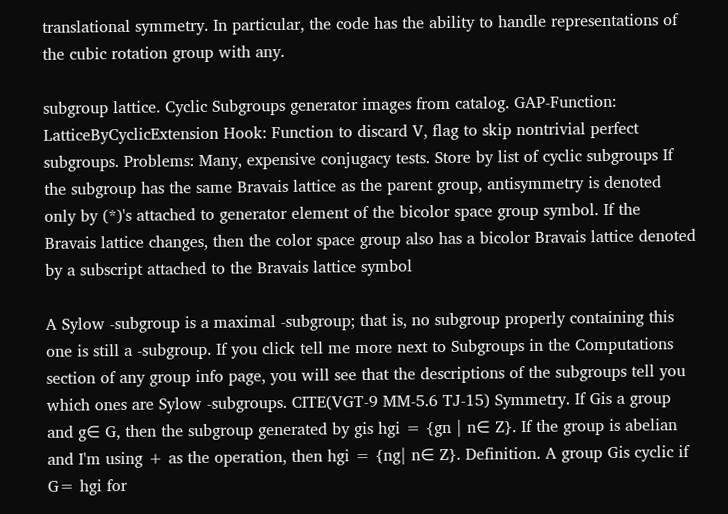translational symmetry. In particular, the code has the ability to handle representations of the cubic rotation group with any.

subgroup lattice. Cyclic Subgroups generator images from catalog. GAP-Function: LatticeByCyclicExtension Hook: Function to discard V, flag to skip nontrivial perfect subgroups. Problems: Many, expensive conjugacy tests. Store by list of cyclic subgroups If the subgroup has the same Bravais lattice as the parent group, antisymmetry is denoted only by (*)'s attached to generator element of the bicolor space group symbol. If the Bravais lattice changes, then the color space group also has a bicolor Bravais lattice denoted by a subscript attached to the Bravais lattice symbol

A Sylow -subgroup is a maximal -subgroup; that is, no subgroup properly containing this one is still a -subgroup. If you click tell me more next to Subgroups in the Computations section of any group info page, you will see that the descriptions of the subgroups tell you which ones are Sylow -subgroups. CITE(VGT-9 MM-5.6 TJ-15) Symmetry. If Gis a group and g∈ G, then the subgroup generated by gis hgi = {gn | n∈ Z}. If the group is abelian and I'm using + as the operation, then hgi = {ng| n∈ Z}. Definition. A group Gis cyclic if G= hgi for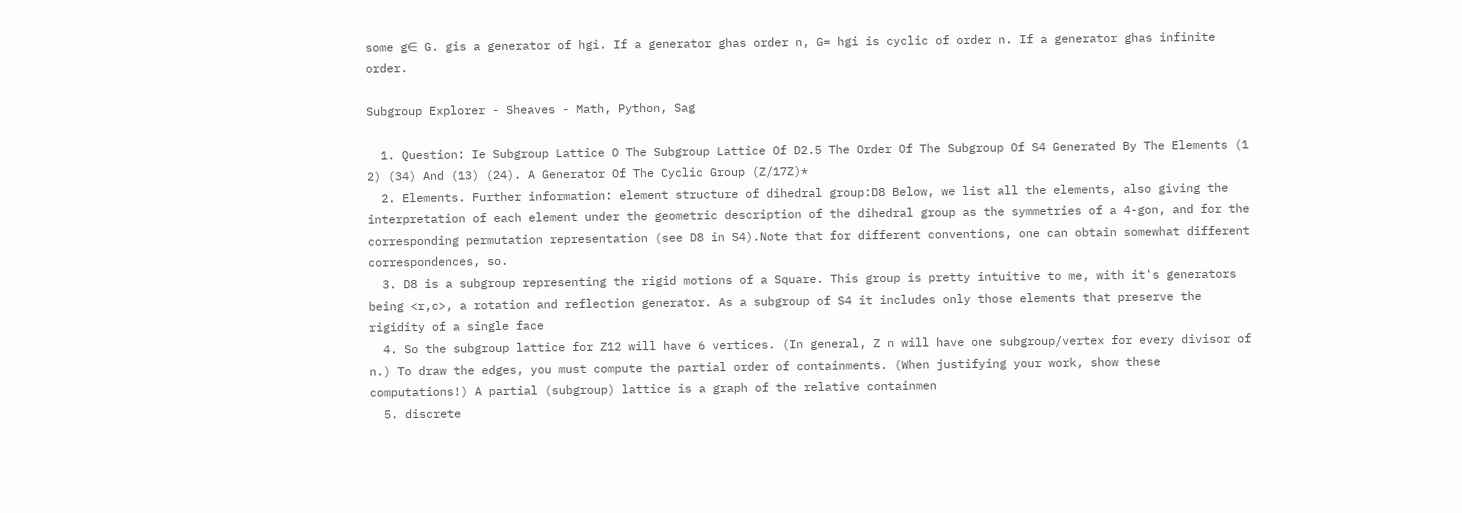some g∈ G. gis a generator of hgi. If a generator ghas order n, G= hgi is cyclic of order n. If a generator ghas infinite order.

Subgroup Explorer - Sheaves - Math, Python, Sag

  1. Question: Ie Subgroup Lattice O The Subgroup Lattice Of D2.5 The Order Of The Subgroup Of S4 Generated By The Elements (1 2) (34) And (13) (24). A Generator Of The Cyclic Group (Z/17Z)*
  2. Elements. Further information: element structure of dihedral group:D8 Below, we list all the elements, also giving the interpretation of each element under the geometric description of the dihedral group as the symmetries of a 4-gon, and for the corresponding permutation representation (see D8 in S4).Note that for different conventions, one can obtain somewhat different correspondences, so.
  3. D8 is a subgroup representing the rigid motions of a Square. This group is pretty intuitive to me, with it's generators being <r,c>, a rotation and reflection generator. As a subgroup of S4 it includes only those elements that preserve the rigidity of a single face
  4. So the subgroup lattice for Z12 will have 6 vertices. (In general, Z n will have one subgroup/vertex for every divisor of n.) To draw the edges, you must compute the partial order of containments. (When justifying your work, show these computations!) A partial (subgroup) lattice is a graph of the relative containmen
  5. discrete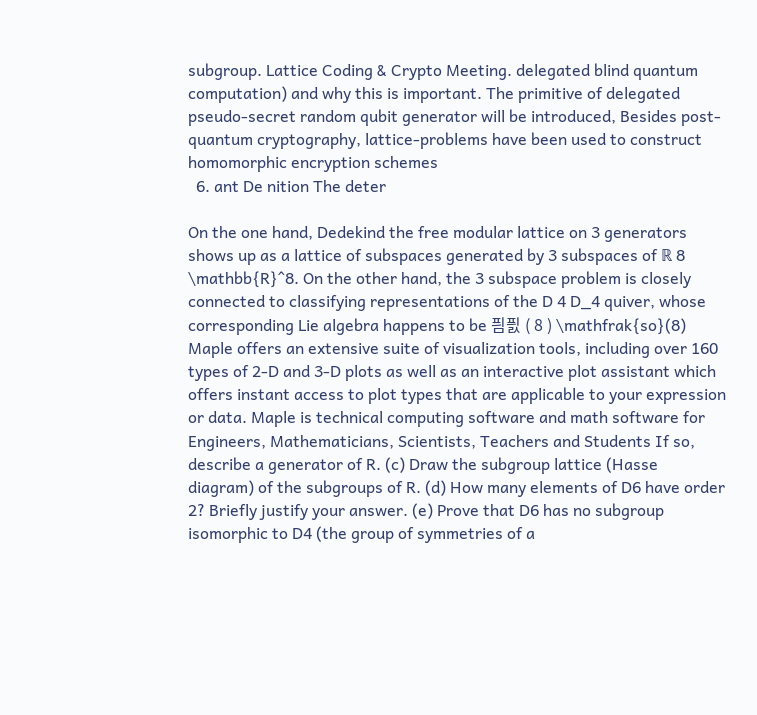subgroup. Lattice Coding & Crypto Meeting. delegated blind quantum computation) and why this is important. The primitive of delegated pseudo-secret random qubit generator will be introduced, Besides post-quantum cryptography, lattice-problems have been used to construct homomorphic encryption schemes
  6. ant De nition The deter

On the one hand, Dedekind the free modular lattice on 3 generators shows up as a lattice of subspaces generated by 3 subspaces of ℝ 8 \mathbb{R}^8. On the other hand, the 3 subspace problem is closely connected to classifying representations of the D 4 D_4 quiver, whose corresponding Lie algebra happens to be 픰픬 ( 8 ) \mathfrak{so}(8) Maple offers an extensive suite of visualization tools, including over 160 types of 2-D and 3-D plots as well as an interactive plot assistant which offers instant access to plot types that are applicable to your expression or data. Maple is technical computing software and math software for Engineers, Mathematicians, Scientists, Teachers and Students If so, describe a generator of R. (c) Draw the subgroup lattice (Hasse diagram) of the subgroups of R. (d) How many elements of D6 have order 2? Briefly justify your answer. (e) Prove that D6 has no subgroup isomorphic to D4 (the group of symmetries of a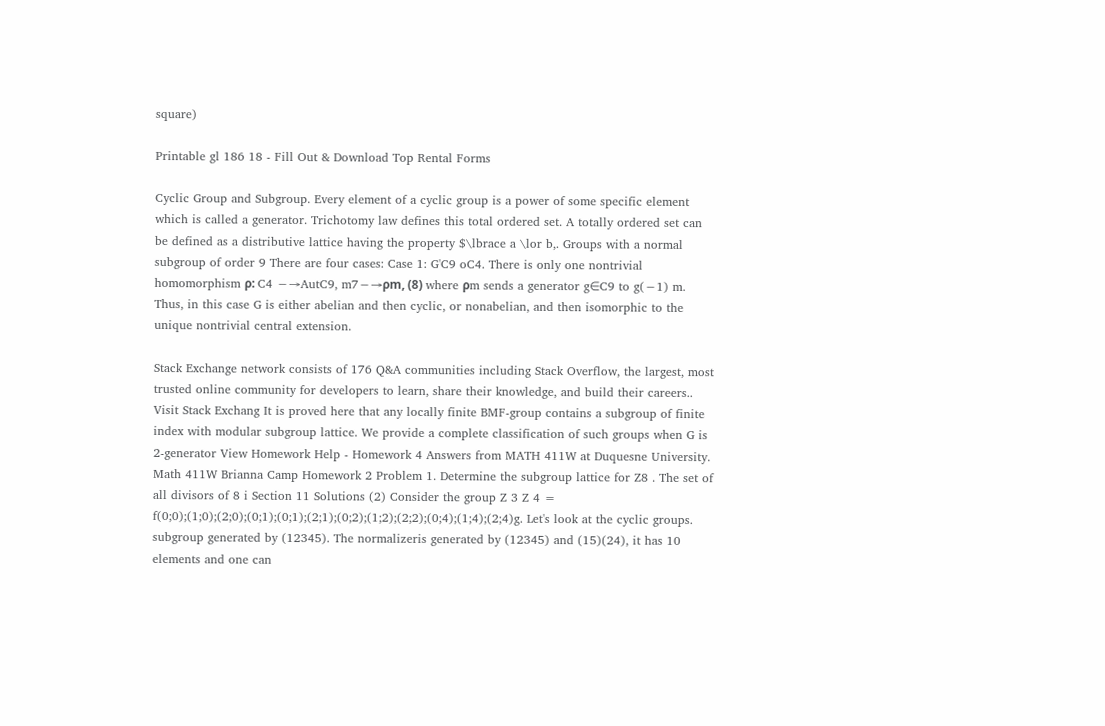square)

Printable gl 186 18 - Fill Out & Download Top Rental Forms

Cyclic Group and Subgroup. Every element of a cyclic group is a power of some specific element which is called a generator. Trichotomy law defines this total ordered set. A totally ordered set can be defined as a distributive lattice having the property $\lbrace a \lor b,. Groups with a normal subgroup of order 9 There are four cases: Case 1: G'C9 oC4. There is only one nontrivial homomorphism ρ: C4 −→AutC9, m7−→ρm, (8) where ρm sends a generator g∈C9 to g(−1) m. Thus, in this case G is either abelian and then cyclic, or nonabelian, and then isomorphic to the unique nontrivial central extension.

Stack Exchange network consists of 176 Q&A communities including Stack Overflow, the largest, most trusted online community for developers to learn, share their knowledge, and build their careers.. Visit Stack Exchang It is proved here that any locally finite BMF-group contains a subgroup of finite index with modular subgroup lattice. We provide a complete classification of such groups when G is 2-generator View Homework Help - Homework 4 Answers from MATH 411W at Duquesne University. Math 411W Brianna Camp Homework 2 Problem 1. Determine the subgroup lattice for Z8 . The set of all divisors of 8 i Section 11 Solutions (2) Consider the group Z 3 Z 4 = f(0;0);(1;0);(2;0);(0;1);(0;1);(2;1);(0;2);(1;2);(2;2);(0;4);(1;4);(2;4)g. Let's look at the cyclic groups. subgroup generated by (12345). The normalizeris generated by (12345) and (15)(24), it has 10 elements and one can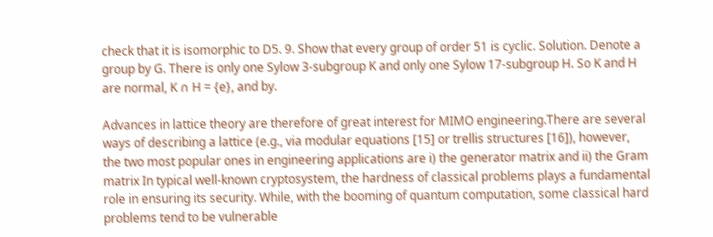check that it is isomorphic to D5. 9. Show that every group of order 51 is cyclic. Solution. Denote a group by G. There is only one Sylow 3-subgroup K and only one Sylow 17-subgroup H. So K and H are normal, K ∩ H = {e}, and by.

Advances in lattice theory are therefore of great interest for MIMO engineering.There are several ways of describing a lattice (e.g., via modular equations [15] or trellis structures [16]), however, the two most popular ones in engineering applications are i) the generator matrix and ii) the Gram matrix In typical well-known cryptosystem, the hardness of classical problems plays a fundamental role in ensuring its security. While, with the booming of quantum computation, some classical hard problems tend to be vulnerable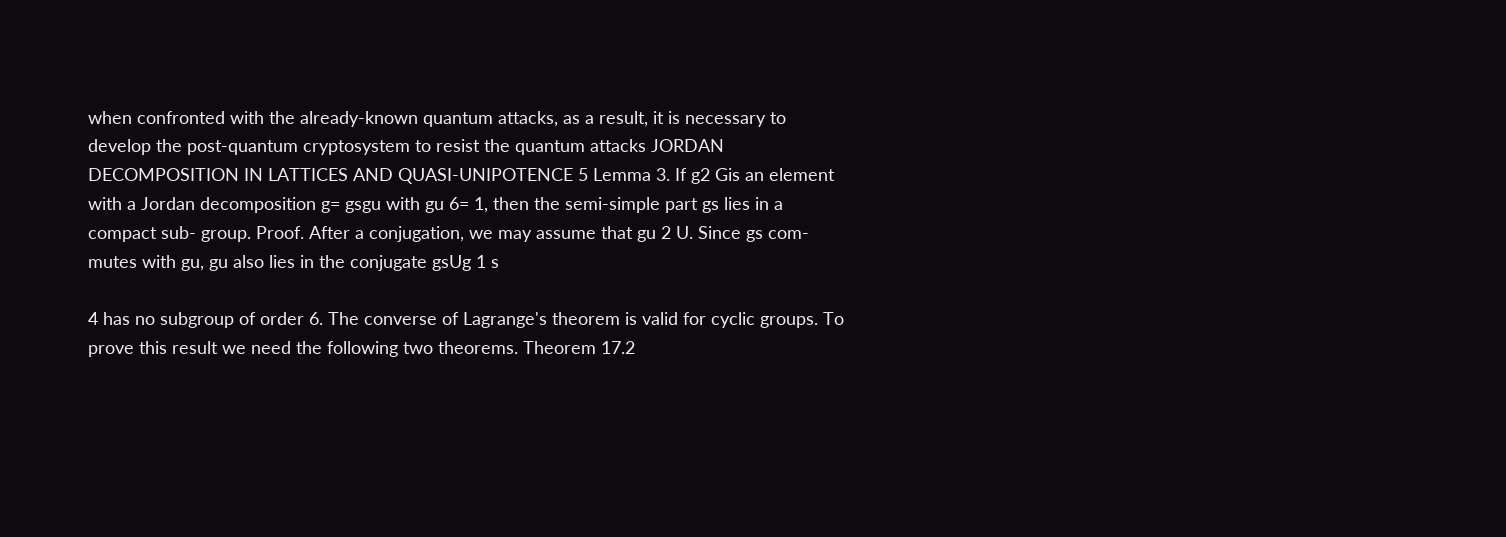when confronted with the already-known quantum attacks, as a result, it is necessary to develop the post-quantum cryptosystem to resist the quantum attacks JORDAN DECOMPOSITION IN LATTICES AND QUASI-UNIPOTENCE 5 Lemma 3. If g2 Gis an element with a Jordan decomposition g= gsgu with gu 6= 1, then the semi-simple part gs lies in a compact sub- group. Proof. After a conjugation, we may assume that gu 2 U. Since gs com- mutes with gu, gu also lies in the conjugate gsUg 1 s

4 has no subgroup of order 6. The converse of Lagrange's theorem is valid for cyclic groups. To prove this result we need the following two theorems. Theorem 17.2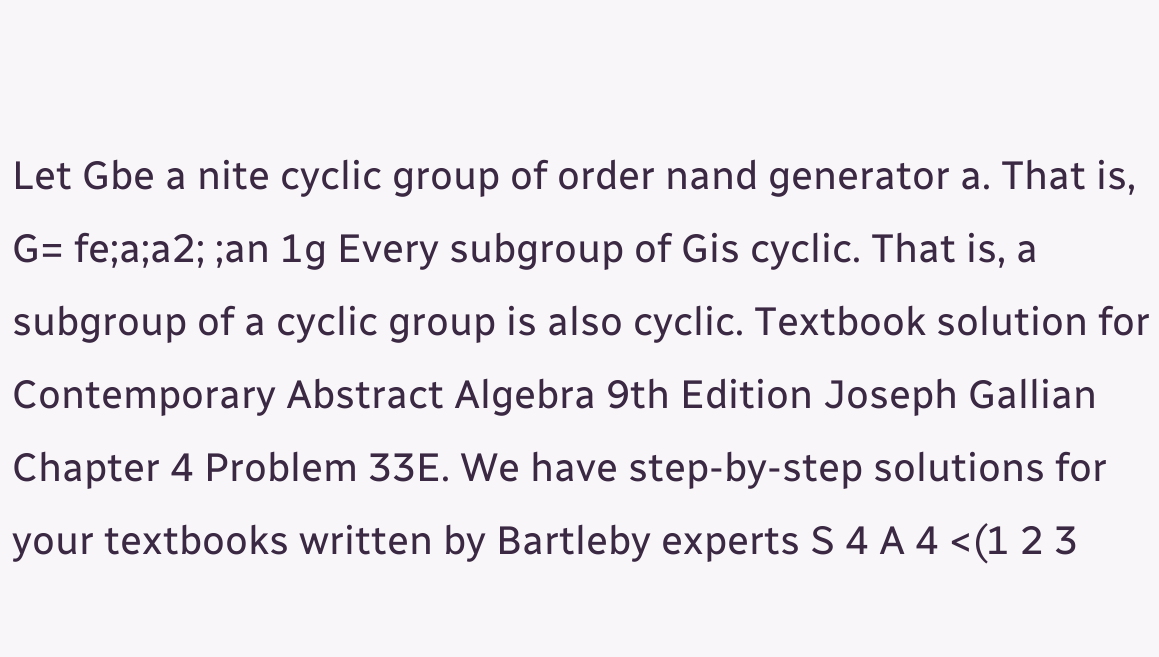Let Gbe a nite cyclic group of order nand generator a. That is, G= fe;a;a2; ;an 1g Every subgroup of Gis cyclic. That is, a subgroup of a cyclic group is also cyclic. Textbook solution for Contemporary Abstract Algebra 9th Edition Joseph Gallian Chapter 4 Problem 33E. We have step-by-step solutions for your textbooks written by Bartleby experts S 4 A 4 <(1 2 3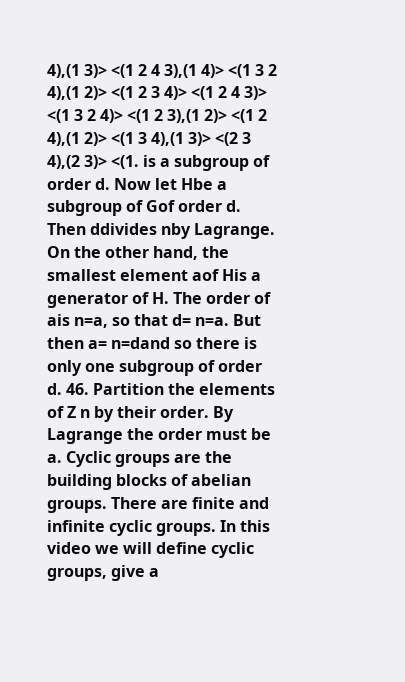4),(1 3)> <(1 2 4 3),(1 4)> <(1 3 2 4),(1 2)> <(1 2 3 4)> <(1 2 4 3)> <(1 3 2 4)> <(1 2 3),(1 2)> <(1 2 4),(1 2)> <(1 3 4),(1 3)> <(2 3 4),(2 3)> <(1. is a subgroup of order d. Now let Hbe a subgroup of Gof order d. Then ddivides nby Lagrange. On the other hand, the smallest element aof His a generator of H. The order of ais n=a, so that d= n=a. But then a= n=dand so there is only one subgroup of order d. 46. Partition the elements of Z n by their order. By Lagrange the order must be a. Cyclic groups are the building blocks of abelian groups. There are finite and infinite cyclic groups. In this video we will define cyclic groups, give a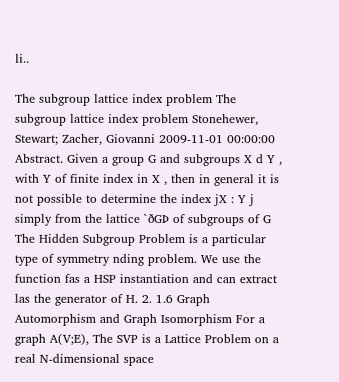li..

The subgroup lattice index problem The subgroup lattice index problem Stonehewer, Stewart; Zacher, Giovanni 2009-11-01 00:00:00 Abstract. Given a group G and subgroups X d Y , with Y of finite index in X , then in general it is not possible to determine the index jX : Y j simply from the lattice `ðGÞ of subgroups of G The Hidden Subgroup Problem is a particular type of symmetry nding problem. We use the function fas a HSP instantiation and can extract las the generator of H. 2. 1.6 Graph Automorphism and Graph Isomorphism For a graph A(V;E), The SVP is a Lattice Problem on a real N-dimensional space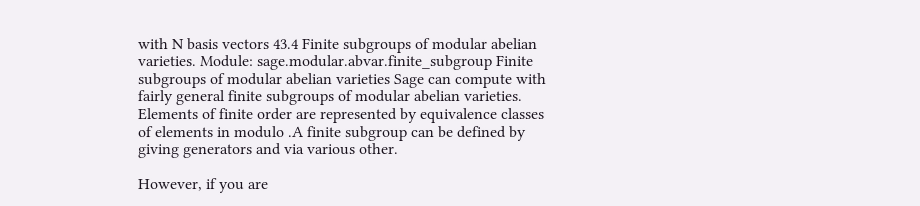with N basis vectors 43.4 Finite subgroups of modular abelian varieties. Module: sage.modular.abvar.finite_subgroup Finite subgroups of modular abelian varieties Sage can compute with fairly general finite subgroups of modular abelian varieties. Elements of finite order are represented by equivalence classes of elements in modulo .A finite subgroup can be defined by giving generators and via various other.

However, if you are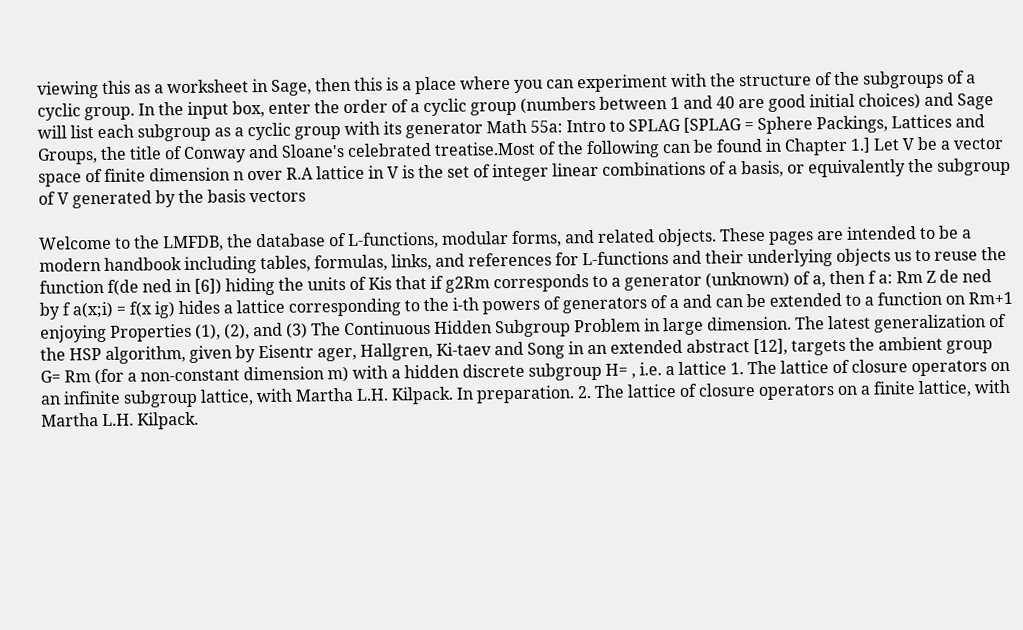viewing this as a worksheet in Sage, then this is a place where you can experiment with the structure of the subgroups of a cyclic group. In the input box, enter the order of a cyclic group (numbers between 1 and 40 are good initial choices) and Sage will list each subgroup as a cyclic group with its generator Math 55a: Intro to SPLAG [SPLAG = Sphere Packings, Lattices and Groups, the title of Conway and Sloane's celebrated treatise.Most of the following can be found in Chapter 1.] Let V be a vector space of finite dimension n over R.A lattice in V is the set of integer linear combinations of a basis, or equivalently the subgroup of V generated by the basis vectors

Welcome to the LMFDB, the database of L-functions, modular forms, and related objects. These pages are intended to be a modern handbook including tables, formulas, links, and references for L-functions and their underlying objects us to reuse the function f(de ned in [6]) hiding the units of Kis that if g2Rm corresponds to a generator (unknown) of a, then f a: Rm Z de ned by f a(x;i) = f(x ig) hides a lattice corresponding to the i-th powers of generators of a and can be extended to a function on Rm+1 enjoying Properties (1), (2), and (3) The Continuous Hidden Subgroup Problem in large dimension. The latest generalization of the HSP algorithm, given by Eisentr ager, Hallgren, Ki-taev and Song in an extended abstract [12], targets the ambient group G= Rm (for a non-constant dimension m) with a hidden discrete subgroup H= , i.e. a lattice 1. The lattice of closure operators on an infinite subgroup lattice, with Martha L.H. Kilpack. In preparation. 2. The lattice of closure operators on a finite lattice, with Martha L.H. Kilpack.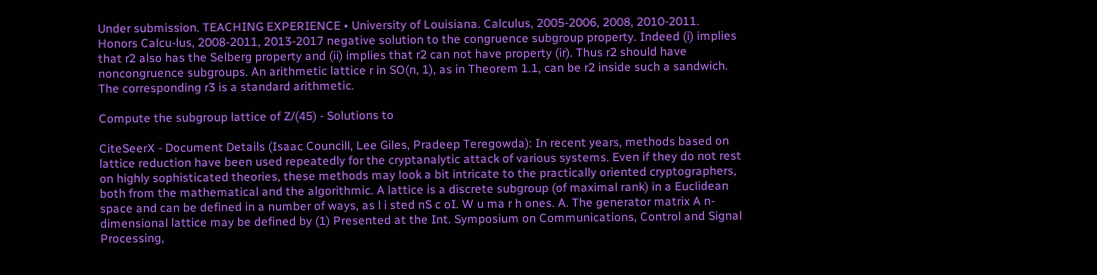Under submission. TEACHING EXPERIENCE • University of Louisiana. Calculus, 2005-2006, 2008, 2010-2011. Honors Calcu-lus, 2008-2011, 2013-2017 negative solution to the congruence subgroup property. Indeed (i) implies that r2 also has the Selberg property and (ii) implies that r2 can not have property (ir). Thus r2 should have noncongruence subgroups. An arithmetic lattice r in SO(n, 1), as in Theorem 1.1, can be r2 inside such a sandwich. The corresponding r3 is a standard arithmetic.

Compute the subgroup lattice of Z/(45) - Solutions to

CiteSeerX - Document Details (Isaac Councill, Lee Giles, Pradeep Teregowda): In recent years, methods based on lattice reduction have been used repeatedly for the cryptanalytic attack of various systems. Even if they do not rest on highly sophisticated theories, these methods may look a bit intricate to the practically oriented cryptographers, both from the mathematical and the algorithmic. A lattice is a discrete subgroup (of maximal rank) in a Euclidean space and can be defined in a number of ways, as l i sted nS c oI. W u ma r h ones. A. The generator matrix A n-dimensional lattice may be defined by (1) Presented at the Int. Symposium on Communications, Control and Signal Processing,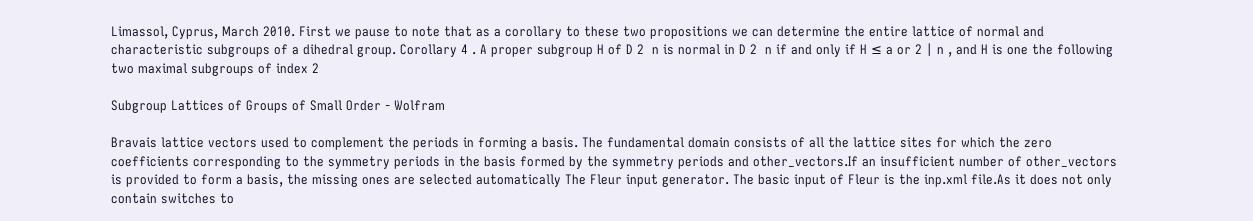Limassol, Cyprus, March 2010. First we pause to note that as a corollary to these two propositions we can determine the entire lattice of normal and characteristic subgroups of a dihedral group. Corollary 4 . A proper subgroup H of D 2  n is normal in D 2  n if and only if H ≤ a or 2 | n , and H is one the following two maximal subgroups of index 2

Subgroup Lattices of Groups of Small Order - Wolfram

Bravais lattice vectors used to complement the periods in forming a basis. The fundamental domain consists of all the lattice sites for which the zero coefficients corresponding to the symmetry periods in the basis formed by the symmetry periods and other_vectors.If an insufficient number of other_vectors is provided to form a basis, the missing ones are selected automatically The Fleur input generator. The basic input of Fleur is the inp.xml file.As it does not only contain switches to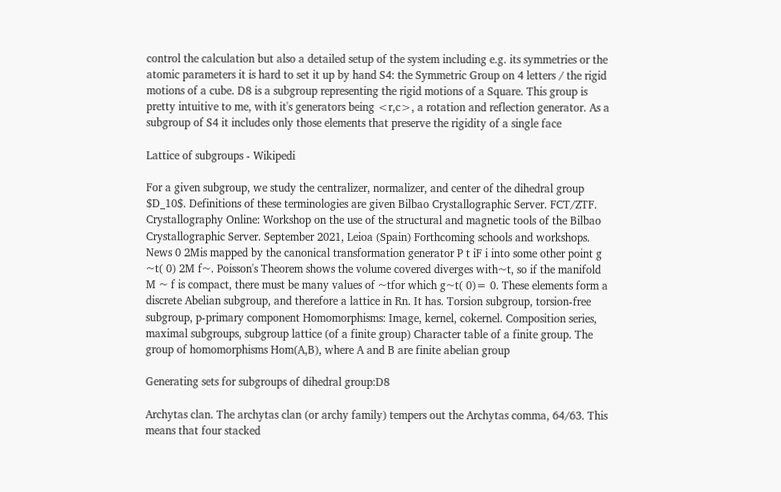control the calculation but also a detailed setup of the system including e.g. its symmetries or the atomic parameters it is hard to set it up by hand S4: the Symmetric Group on 4 letters / the rigid motions of a cube. D8 is a subgroup representing the rigid motions of a Square. This group is pretty intuitive to me, with it's generators being <r,c>, a rotation and reflection generator. As a subgroup of S4 it includes only those elements that preserve the rigidity of a single face

Lattice of subgroups - Wikipedi

For a given subgroup, we study the centralizer, normalizer, and center of the dihedral group $D_10$. Definitions of these terminologies are given Bilbao Crystallographic Server. FCT/ZTF. Crystallography Online: Workshop on the use of the structural and magnetic tools of the Bilbao Crystallographic Server. September 2021, Leioa (Spain) Forthcoming schools and workshops. News 0 2Mis mapped by the canonical transformation generator P t iF i into some other point g ~t( 0) 2M f~. Poisson's Theorem shows the volume covered diverges with~t, so if the manifold M ~ f is compact, there must be many values of ~tfor which g~t( 0)= 0. These elements form a discrete Abelian subgroup, and therefore a lattice in Rn. It has. Torsion subgroup, torsion-free subgroup, p-primary component Homomorphisms: Image, kernel, cokernel. Composition series, maximal subgroups, subgroup lattice (of a finite group) Character table of a finite group. The group of homomorphisms Hom(A,B), where A and B are finite abelian group

Generating sets for subgroups of dihedral group:D8

Archytas clan. The archytas clan (or archy family) tempers out the Archytas comma, 64/63. This means that four stacked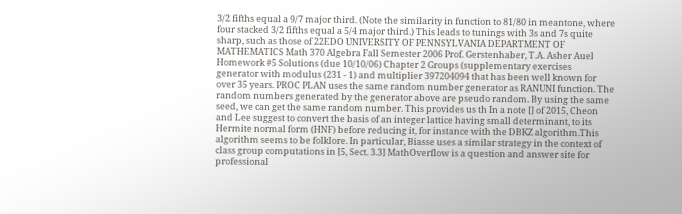3/2 fifths equal a 9/7 major third. (Note the similarity in function to 81/80 in meantone, where four stacked 3/2 fifths equal a 5/4 major third.) This leads to tunings with 3s and 7s quite sharp, such as those of 22EDO UNIVERSITY OF PENNSYLVANIA DEPARTMENT OF MATHEMATICS Math 370 Algebra Fall Semester 2006 Prof. Gerstenhaber, T.A. Asher Auel Homework #5 Solutions (due 10/10/06) Chapter 2 Groups (supplementary exercises generator with modulus (231 - 1) and multiplier 397204094 that has been well known for over 35 years. PROC PLAN uses the same random number generator as RANUNI function. The random numbers generated by the generator above are pseudo random. By using the same seed, we can get the same random number. This provides us th In a note [] of 2015, Cheon and Lee suggest to convert the basis of an integer lattice having small determinant, to its Hermite normal form (HNF) before reducing it, for instance with the DBKZ algorithm.This algorithm seems to be folklore. In particular, Biasse uses a similar strategy in the context of class group computations in [5, Sect. 3.3] MathOverflow is a question and answer site for professional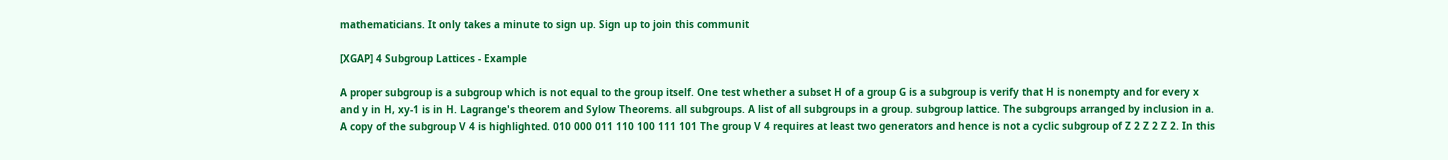mathematicians. It only takes a minute to sign up. Sign up to join this communit

[XGAP] 4 Subgroup Lattices - Example

A proper subgroup is a subgroup which is not equal to the group itself. One test whether a subset H of a group G is a subgroup is verify that H is nonempty and for every x and y in H, xy-1 is in H. Lagrange's theorem and Sylow Theorems. all subgroups. A list of all subgroups in a group. subgroup lattice. The subgroups arranged by inclusion in a. A copy of the subgroup V 4 is highlighted. 010 000 011 110 100 111 101 The group V 4 requires at least two generators and hence is not a cyclic subgroup of Z 2 Z 2 Z 2. In this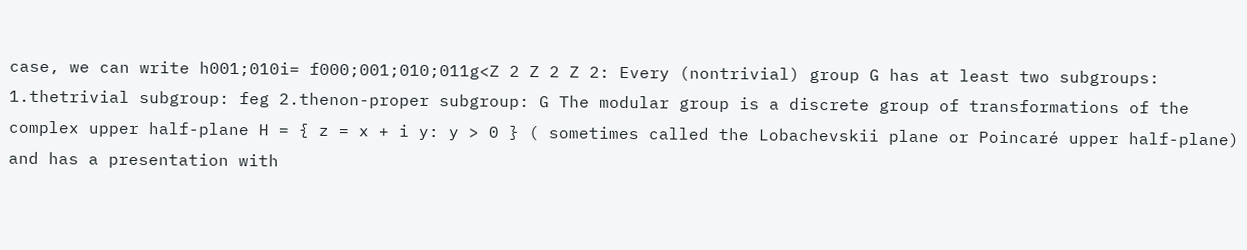case, we can write h001;010i= f000;001;010;011g<Z 2 Z 2 Z 2: Every (nontrivial) group G has at least two subgroups: 1.thetrivial subgroup: feg 2.thenon-proper subgroup: G The modular group is a discrete group of transformations of the complex upper half-plane H = { z = x + i y: y > 0 } ( sometimes called the Lobachevskii plane or Poincaré upper half-plane) and has a presentation with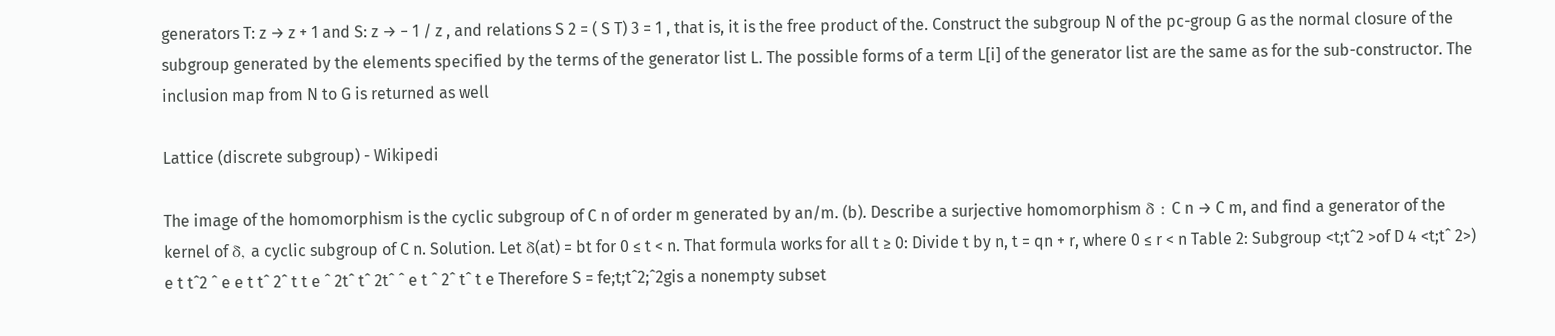generators T: z → z + 1 and S: z → − 1 / z , and relations S 2 = ( S T) 3 = 1 , that is, it is the free product of the. Construct the subgroup N of the pc-group G as the normal closure of the subgroup generated by the elements specified by the terms of the generator list L. The possible forms of a term L[i] of the generator list are the same as for the sub-constructor. The inclusion map from N to G is returned as well

Lattice (discrete subgroup) - Wikipedi

The image of the homomorphism is the cyclic subgroup of C n of order m generated by an/m. (b). Describe a surjective homomorphism δ : C n → C m, and find a generator of the kernel of δ, a cyclic subgroup of C n. Solution. Let δ(at) = bt for 0 ≤ t < n. That formula works for all t ≥ 0: Divide t by n, t = qn + r, where 0 ≤ r < n Table 2: Subgroup <t;tˆ2 >of D 4 <t;tˆ 2>) e t tˆ2 ˆ e e t tˆ 2ˆ t t e ˆ 2tˆ tˆ 2tˆ ˆ e t ˆ 2ˆ tˆ t e Therefore S = fe;t;tˆ2;ˆ2gis a nonempty subset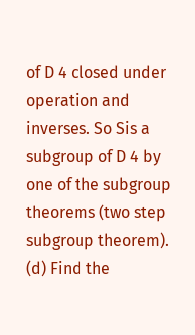of D 4 closed under operation and inverses. So Sis a subgroup of D 4 by one of the subgroup theorems (two step subgroup theorem). (d) Find the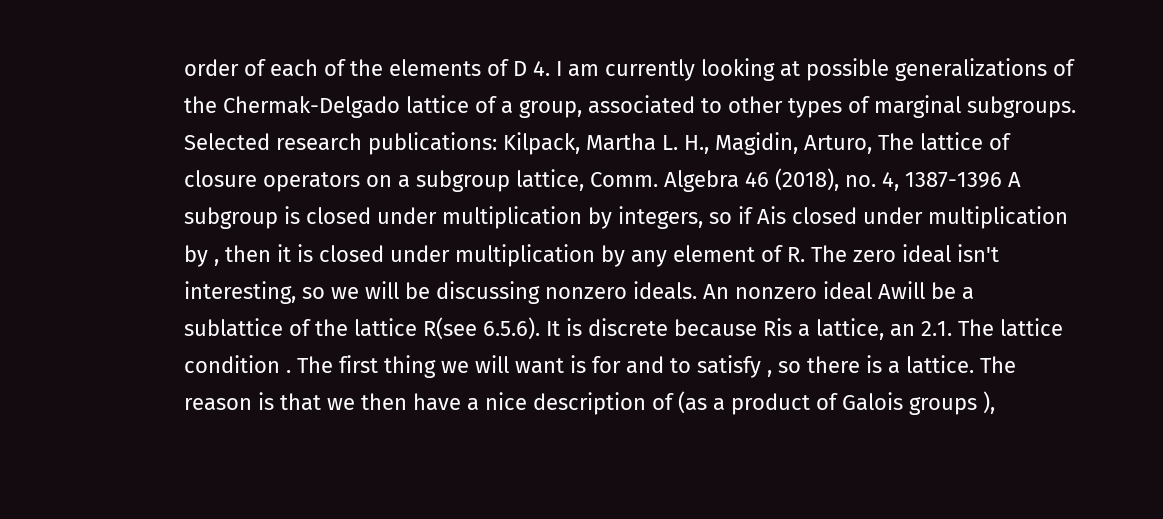order of each of the elements of D 4. I am currently looking at possible generalizations of the Chermak-Delgado lattice of a group, associated to other types of marginal subgroups. Selected research publications: Kilpack, Martha L. H., Magidin, Arturo, The lattice of closure operators on a subgroup lattice, Comm. Algebra 46 (2018), no. 4, 1387-1396 A subgroup is closed under multiplication by integers, so if Ais closed under multiplication by , then it is closed under multiplication by any element of R. The zero ideal isn't interesting, so we will be discussing nonzero ideals. An nonzero ideal Awill be a sublattice of the lattice R(see 6.5.6). It is discrete because Ris a lattice, an 2.1. The lattice condition . The first thing we will want is for and to satisfy , so there is a lattice. The reason is that we then have a nice description of (as a product of Galois groups ),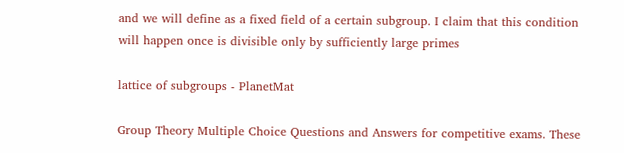and we will define as a fixed field of a certain subgroup. I claim that this condition will happen once is divisible only by sufficiently large primes

lattice of subgroups - PlanetMat

Group Theory Multiple Choice Questions and Answers for competitive exams. These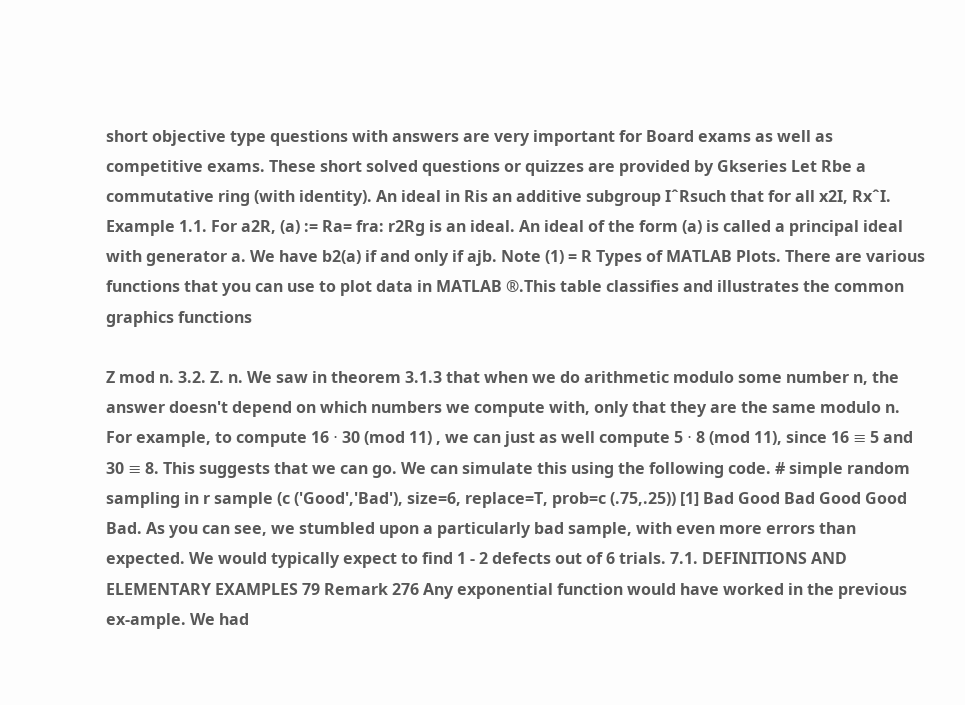short objective type questions with answers are very important for Board exams as well as competitive exams. These short solved questions or quizzes are provided by Gkseries Let Rbe a commutative ring (with identity). An ideal in Ris an additive subgroup IˆRsuch that for all x2I, RxˆI. Example 1.1. For a2R, (a) := Ra= fra: r2Rg is an ideal. An ideal of the form (a) is called a principal ideal with generator a. We have b2(a) if and only if ajb. Note (1) = R Types of MATLAB Plots. There are various functions that you can use to plot data in MATLAB ®.This table classifies and illustrates the common graphics functions

Z mod n. 3.2. Z. n. We saw in theorem 3.1.3 that when we do arithmetic modulo some number n, the answer doesn't depend on which numbers we compute with, only that they are the same modulo n. For example, to compute 16 ⋅ 30 (mod 11) , we can just as well compute 5 ⋅ 8 (mod 11), since 16 ≡ 5 and 30 ≡ 8. This suggests that we can go. We can simulate this using the following code. # simple random sampling in r sample (c ('Good','Bad'), size=6, replace=T, prob=c (.75,.25)) [1] Bad Good Bad Good Good Bad. As you can see, we stumbled upon a particularly bad sample, with even more errors than expected. We would typically expect to find 1 - 2 defects out of 6 trials. 7.1. DEFINITIONS AND ELEMENTARY EXAMPLES 79 Remark 276 Any exponential function would have worked in the previous ex-ample. We had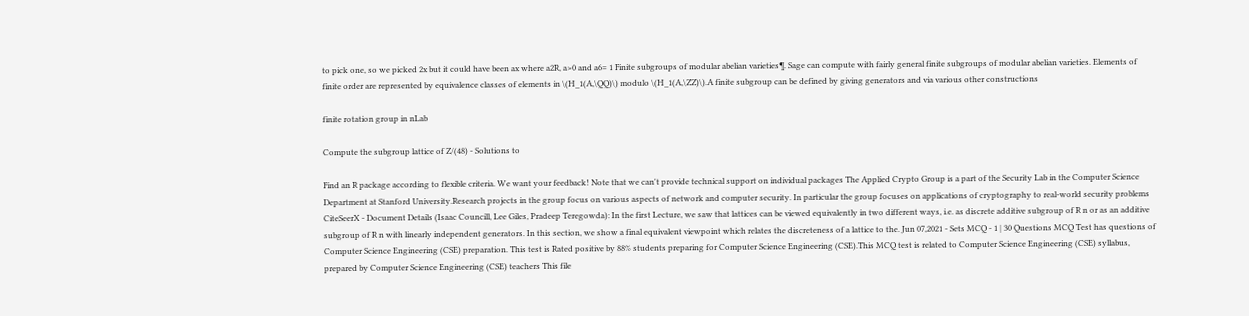to pick one, so we picked 2x but it could have been ax where a2R, a>0 and a6= 1 Finite subgroups of modular abelian varieties¶. Sage can compute with fairly general finite subgroups of modular abelian varieties. Elements of finite order are represented by equivalence classes of elements in \(H_1(A,\QQ)\) modulo \(H_1(A,\ZZ)\).A finite subgroup can be defined by giving generators and via various other constructions

finite rotation group in nLab

Compute the subgroup lattice of Z/(48) - Solutions to

Find an R package according to flexible criteria. We want your feedback! Note that we can't provide technical support on individual packages The Applied Crypto Group is a part of the Security Lab in the Computer Science Department at Stanford University.Research projects in the group focus on various aspects of network and computer security. In particular the group focuses on applications of cryptography to real-world security problems CiteSeerX - Document Details (Isaac Councill, Lee Giles, Pradeep Teregowda): In the first Lecture, we saw that lattices can be viewed equivalently in two different ways, i.e. as discrete additive subgroup of R n or as an additive subgroup of R n with linearly independent generators. In this section, we show a final equivalent viewpoint which relates the discreteness of a lattice to the. Jun 07,2021 - Sets MCQ - 1 | 30 Questions MCQ Test has questions of Computer Science Engineering (CSE) preparation. This test is Rated positive by 88% students preparing for Computer Science Engineering (CSE).This MCQ test is related to Computer Science Engineering (CSE) syllabus, prepared by Computer Science Engineering (CSE) teachers This file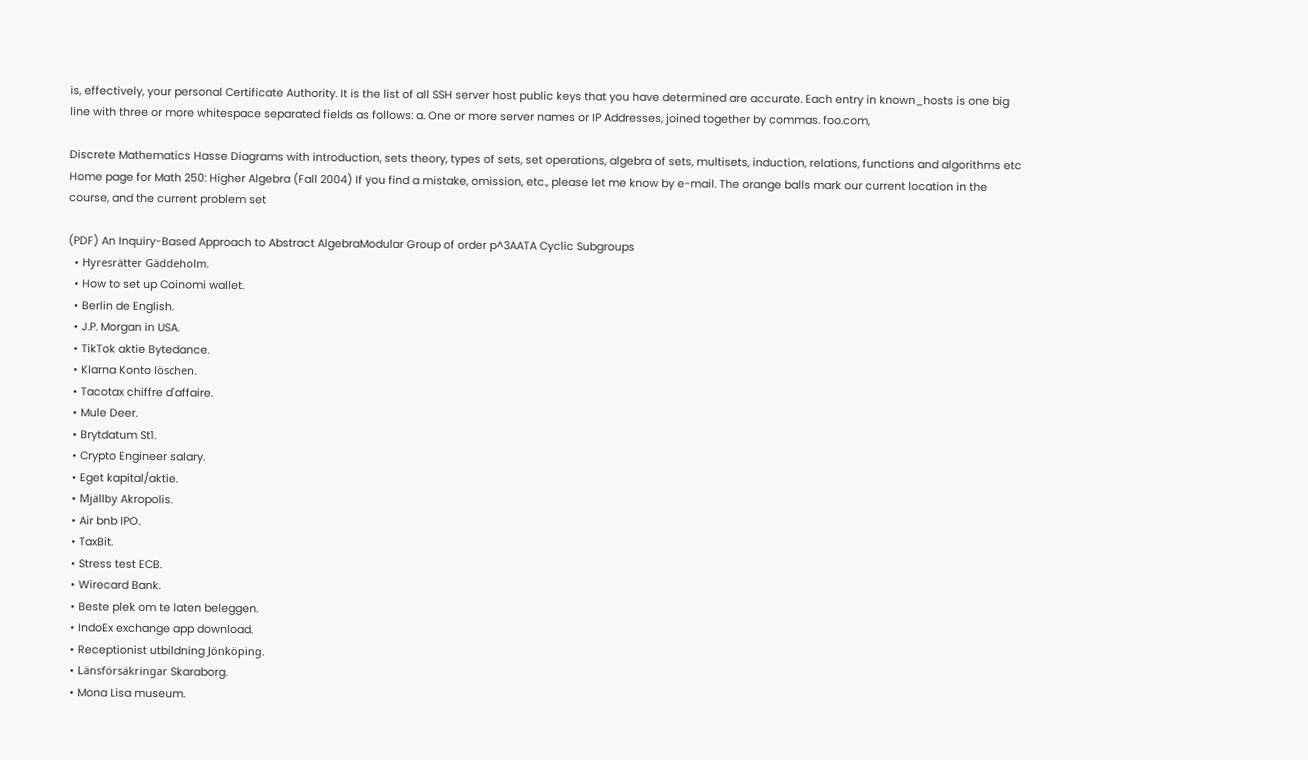is, effectively, your personal Certificate Authority. It is the list of all SSH server host public keys that you have determined are accurate. Each entry in known_hosts is one big line with three or more whitespace separated fields as follows: a. One or more server names or IP Addresses, joined together by commas. foo.com,

Discrete Mathematics Hasse Diagrams with introduction, sets theory, types of sets, set operations, algebra of sets, multisets, induction, relations, functions and algorithms etc Home page for Math 250: Higher Algebra (Fall 2004) If you find a mistake, omission, etc., please let me know by e-mail. The orange balls mark our current location in the course, and the current problem set

(PDF) An Inquiry-Based Approach to Abstract AlgebraModular Group of order p^3AATA Cyclic Subgroups
  • Hyresrätter Gäddeholm.
  • How to set up Coinomi wallet.
  • Berlin de English.
  • J.P. Morgan in USA.
  • TikTok aktie Bytedance.
  • Klarna Konto löschen.
  • Tacotax chiffre d'affaire.
  • Mule Deer.
  • Brytdatum St1.
  • Crypto Engineer salary.
  • Eget kapital/aktie.
  • Mjällby Akropolis.
  • Air bnb IPO.
  • TaxBit.
  • Stress test ECB.
  • Wirecard Bank.
  • Beste plek om te laten beleggen.
  • IndoEx exchange app download.
  • Receptionist utbildning Jönköping.
  • Länsförsäkringar Skaraborg.
  • Mona Lisa museum.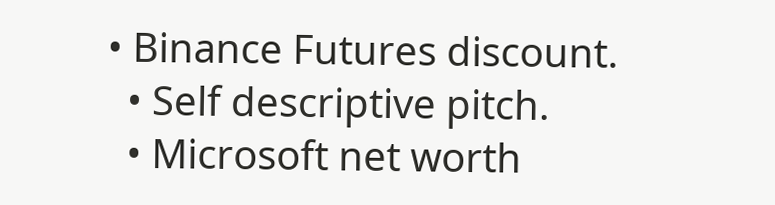• Binance Futures discount.
  • Self descriptive pitch.
  • Microsoft net worth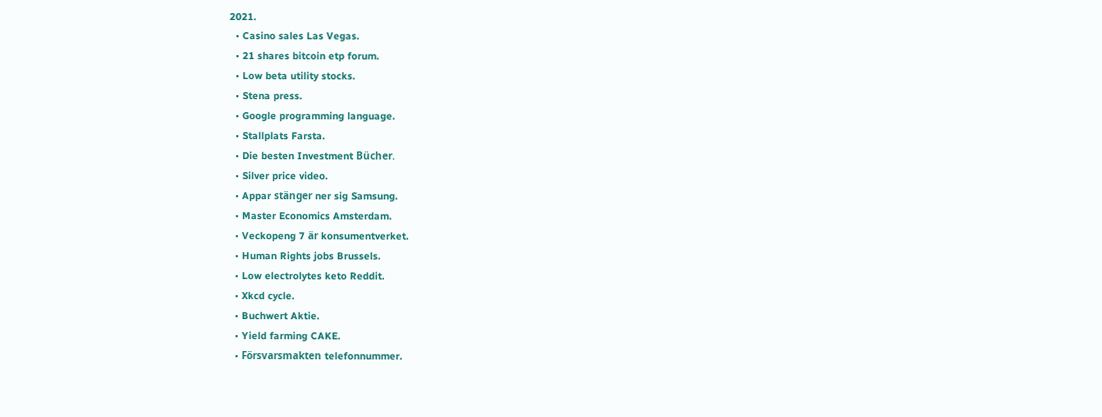2021.
  • Casino sales Las Vegas.
  • 21 shares bitcoin etp forum.
  • Low beta utility stocks.
  • Stena press.
  • Google programming language.
  • Stallplats Farsta.
  • Die besten Investment Bücher.
  • Silver price video.
  • Appar stänger ner sig Samsung.
  • Master Economics Amsterdam.
  • Veckopeng 7 är konsumentverket.
  • Human Rights jobs Brussels.
  • Low electrolytes keto Reddit.
  • Xkcd cycle.
  • Buchwert Aktie.
  • Yield farming CAKE.
  • Försvarsmakten telefonnummer.